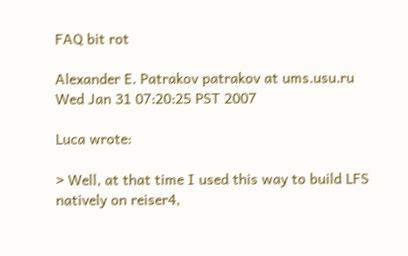FAQ bit rot

Alexander E. Patrakov patrakov at ums.usu.ru
Wed Jan 31 07:20:25 PST 2007

Luca wrote:

> Well, at that time I used this way to build LFS natively on reiser4,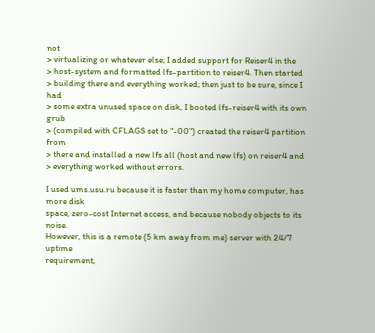not
> virtualizing or whatever else; I added support for Reiser4 in the
> host-system and formatted lfs-partition to reiser4. Then started
> building there and everything worked; then just to be sure, since I had
> some extra unused space on disk, I booted lfs-reiser4 with its own grub
> (compiled with CFLAGS set to "-00") created the reiser4 partition from
> there and installed a new lfs all (host and new lfs) on reiser4 and
> everything worked without errors.

I used ums.usu.ru because it is faster than my home computer, has more disk
space, zero-cost Internet access, and because nobody objects to its noise.
However, this is a remote (5 km away from me) server with 24/7 uptime
requirement,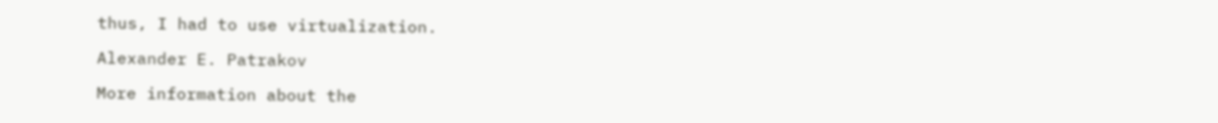thus, I had to use virtualization.

Alexander E. Patrakov

More information about the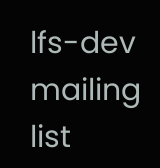lfs-dev mailing list